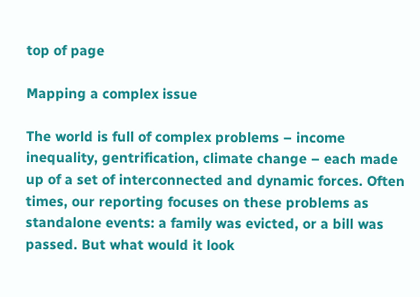top of page

Mapping a complex issue

The world is full of complex problems – income inequality, gentrification, climate change – each made up of a set of interconnected and dynamic forces. Often times, our reporting focuses on these problems as standalone events: a family was evicted, or a bill was passed. But what would it look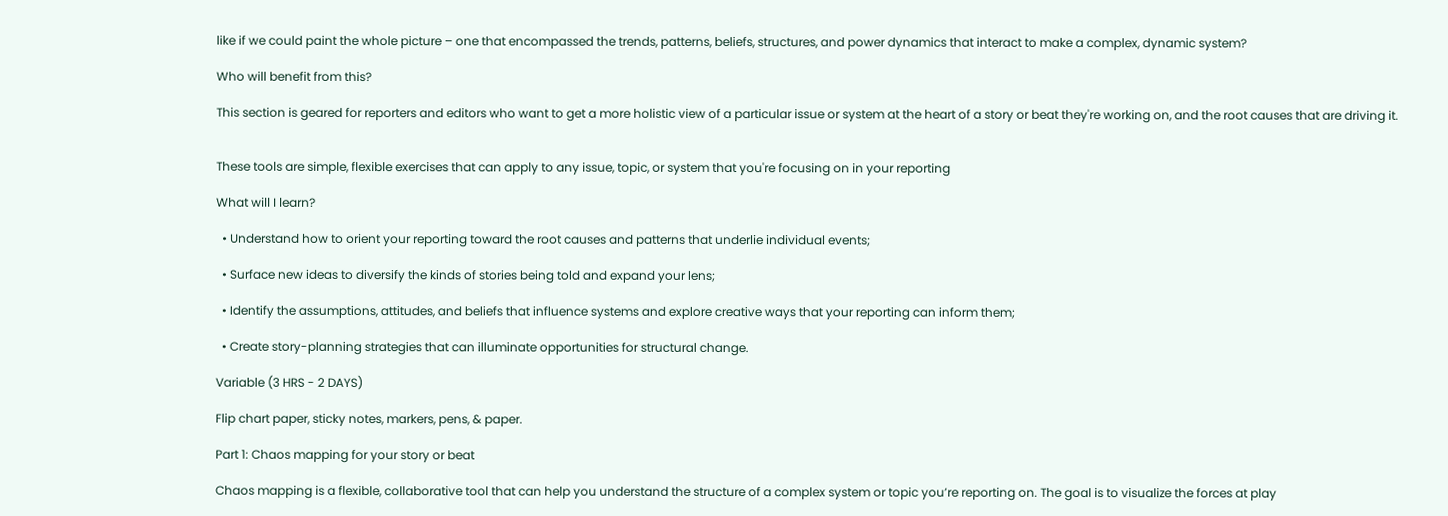like if we could paint the whole picture – one that encompassed the trends, patterns, beliefs, structures, and power dynamics that interact to make a complex, dynamic system?

Who will benefit from this?

This section is geared for reporters and editors who want to get a more holistic view of a particular issue or system at the heart of a story or beat they're working on, and the root causes that are driving it.


These tools are simple, flexible exercises that can apply to any issue, topic, or system that you're focusing on in your reporting

What will I learn?

  • Understand how to orient your reporting toward the root causes and patterns that underlie individual events;

  • Surface new ideas to diversify the kinds of stories being told and expand your lens;

  • Identify the assumptions, attitudes, and beliefs that influence systems and explore creative ways that your reporting can inform them;

  • Create story-planning strategies that can illuminate opportunities for structural change.

Variable (3 HRS - 2 DAYS)

Flip chart paper, sticky notes, markers, pens, & paper.

Part 1: Chaos mapping for your story or beat

Chaos mapping is a flexible, collaborative tool that can help you understand the structure of a complex system or topic you’re reporting on. The goal is to visualize the forces at play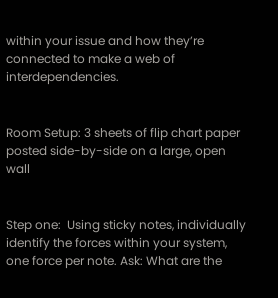within your issue and how they’re connected to make a web of interdependencies.


Room Setup: 3 sheets of flip chart paper posted side-by-side on a large, open wall


Step one:  Using sticky notes, individually identify the forces within your system, one force per note. Ask: What are the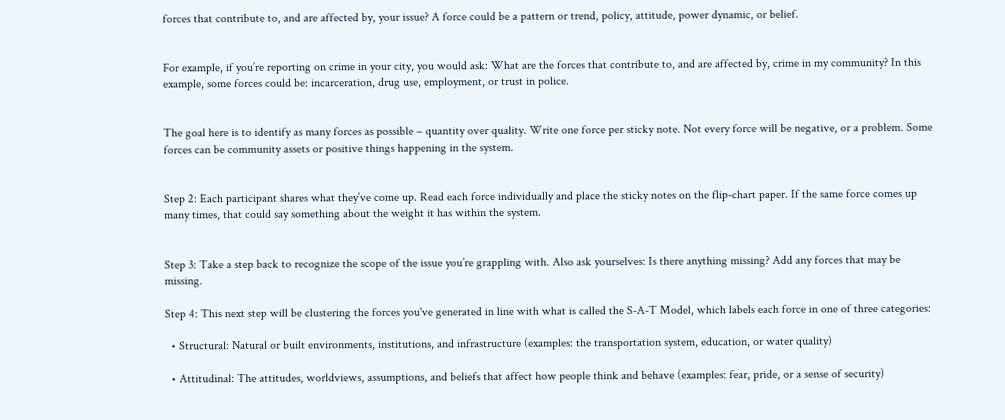forces that contribute to, and are affected by, your issue? A force could be a pattern or trend, policy, attitude, power dynamic, or belief.


For example, if you’re reporting on crime in your city, you would ask: What are the forces that contribute to, and are affected by, crime in my community? In this example, some forces could be: incarceration, drug use, employment, or trust in police.


The goal here is to identify as many forces as possible – quantity over quality. Write one force per sticky note. Not every force will be negative, or a problem. Some forces can be community assets or positive things happening in the system.


Step 2: Each participant shares what they’ve come up. Read each force individually and place the sticky notes on the flip-chart paper. If the same force comes up many times, that could say something about the weight it has within the system.


Step 3: Take a step back to recognize the scope of the issue you’re grappling with. Also ask yourselves: Is there anything missing? Add any forces that may be missing.

Step 4: This next step will be clustering the forces you've generated in line with what is called the S-A-T Model, which labels each force in one of three categories:

  • Structural: Natural or built environments, institutions, and infrastructure (examples: the transportation system, education, or water quality)

  • Attitudinal: The attitudes, worldviews, assumptions, and beliefs that affect how people think and behave (examples: fear, pride, or a sense of security)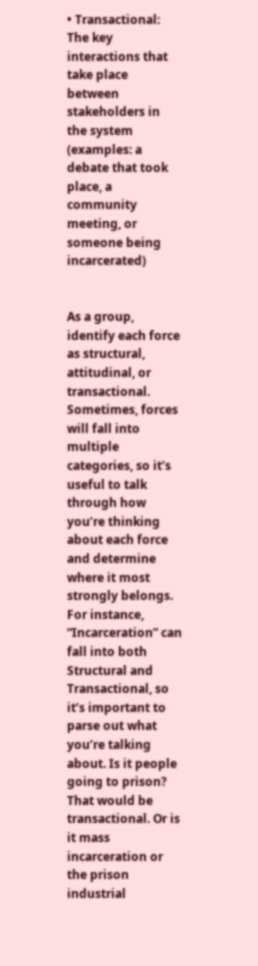• Transactional: The key interactions that take place between stakeholders in the system (examples: a debate that took place, a community meeting, or someone being incarcerated)


As a group, identify each force as structural, attitudinal, or transactional. Sometimes, forces will fall into multiple categories, so it’s useful to talk through how you’re thinking about each force and determine where it most strongly belongs. For instance, “Incarceration” can fall into both Structural and Transactional, so it’s important to parse out what you’re talking about. Is it people going to prison? That would be transactional. Or is it mass incarceration or the prison industrial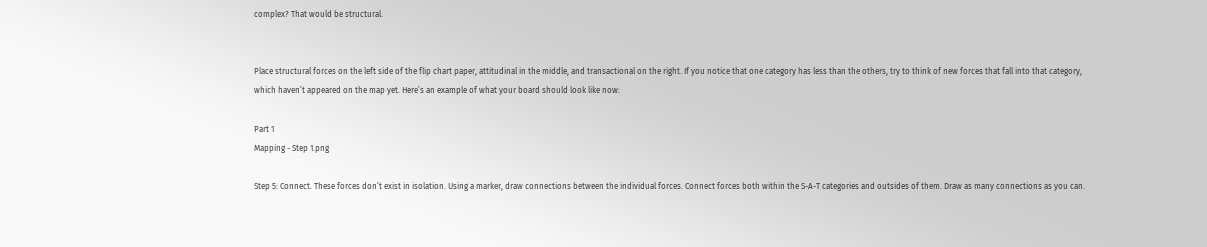complex? That would be structural.


Place structural forces on the left side of the flip chart paper, attitudinal in the middle, and transactional on the right. If you notice that one category has less than the others, try to think of new forces that fall into that category, which haven’t appeared on the map yet. Here’s an example of what your board should look like now:

Part 1
Mapping - Step 1.png

Step 5: Connect. These forces don’t exist in isolation. Using a marker, draw connections between the individual forces. Connect forces both within the S-A-T categories and outsides of them. Draw as many connections as you can.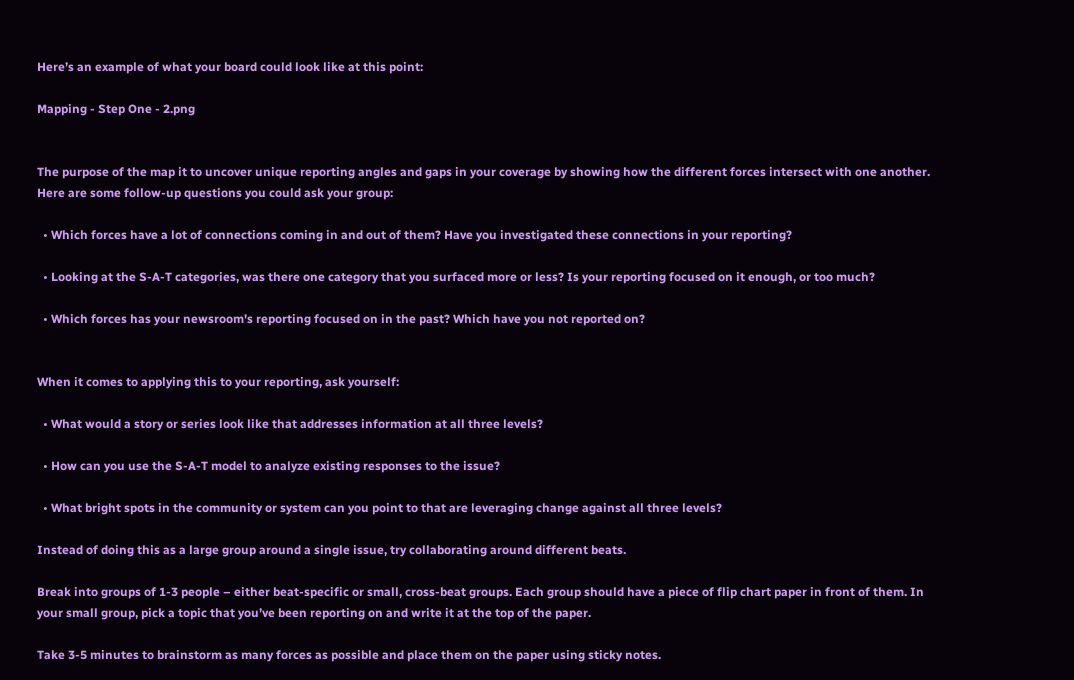Here’s an example of what your board could look like at this point:

Mapping - Step One - 2.png


The purpose of the map it to uncover unique reporting angles and gaps in your coverage by showing how the different forces intersect with one another. Here are some follow-up questions you could ask your group:

  • Which forces have a lot of connections coming in and out of them? Have you investigated these connections in your reporting?

  • Looking at the S-A-T categories, was there one category that you surfaced more or less? Is your reporting focused on it enough, or too much?

  • Which forces has your newsroom's reporting focused on in the past? Which have you not reported on?


When it comes to applying this to your reporting, ask yourself:

  • What would a story or series look like that addresses information at all three levels?

  • How can you use the S-A-T model to analyze existing responses to the issue?

  • What bright spots in the community or system can you point to that are leveraging change against all three levels?

Instead of doing this as a large group around a single issue, try collaborating around different beats.

Break into groups of 1-3 people – either beat-specific or small, cross-beat groups. Each group should have a piece of flip chart paper in front of them. In your small group, pick a topic that you’ve been reporting on and write it at the top of the paper.

Take 3-5 minutes to brainstorm as many forces as possible and place them on the paper using sticky notes.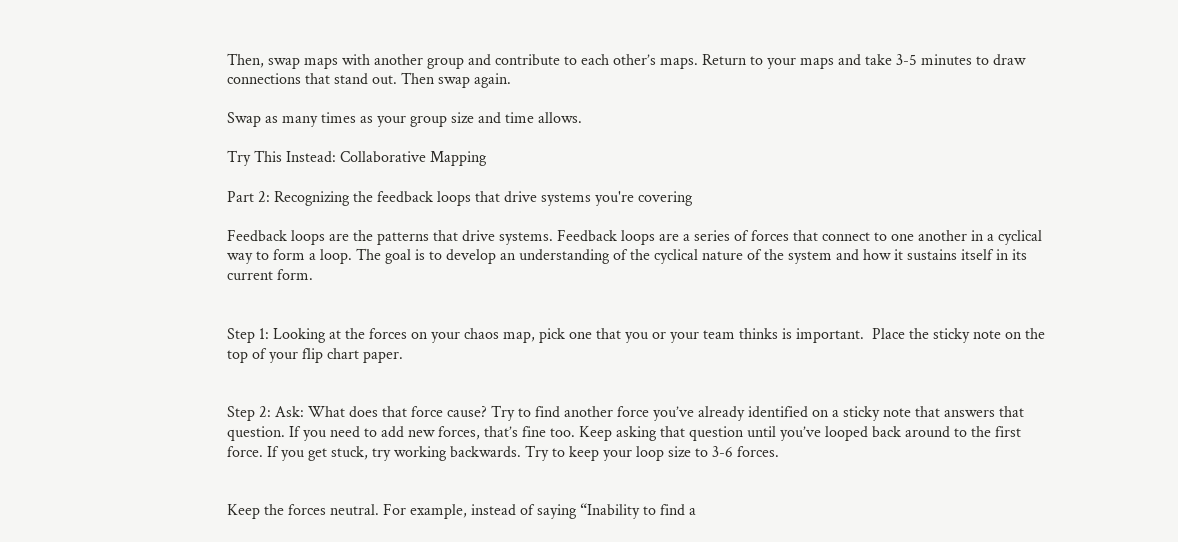Then, swap maps with another group and contribute to each other’s maps. Return to your maps and take 3-5 minutes to draw connections that stand out. Then swap again.

Swap as many times as your group size and time allows.

Try This Instead: Collaborative Mapping

Part 2: Recognizing the feedback loops that drive systems you're covering

Feedback loops are the patterns that drive systems. Feedback loops are a series of forces that connect to one another in a cyclical way to form a loop. The goal is to develop an understanding of the cyclical nature of the system and how it sustains itself in its current form.


Step 1: Looking at the forces on your chaos map, pick one that you or your team thinks is important.  Place the sticky note on the top of your flip chart paper.


Step 2: Ask: What does that force cause? Try to find another force you’ve already identified on a sticky note that answers that question. If you need to add new forces, that’s fine too. Keep asking that question until you’ve looped back around to the first force. If you get stuck, try working backwards. Try to keep your loop size to 3-6 forces.


Keep the forces neutral. For example, instead of saying “Inability to find a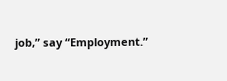job,” say “Employment.”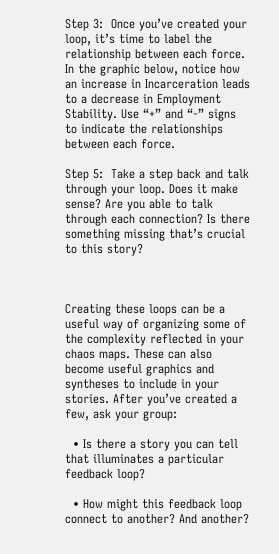Step 3:  Once you’ve created your loop, it’s time to label the relationship between each force. In the graphic below, notice how an increase in Incarceration leads to a decrease in Employment Stability. Use “+” and “-” signs to indicate the relationships between each force.

Step 5:  Take a step back and talk through your loop. Does it make sense? Are you able to talk through each connection? Is there something missing that’s crucial to this story?



Creating these loops can be a useful way of organizing some of the complexity reflected in your chaos maps. These can also become useful graphics and syntheses to include in your stories. After you’ve created a few, ask your group:

  • Is there a story you can tell that illuminates a particular feedback loop?

  • How might this feedback loop connect to another? And another?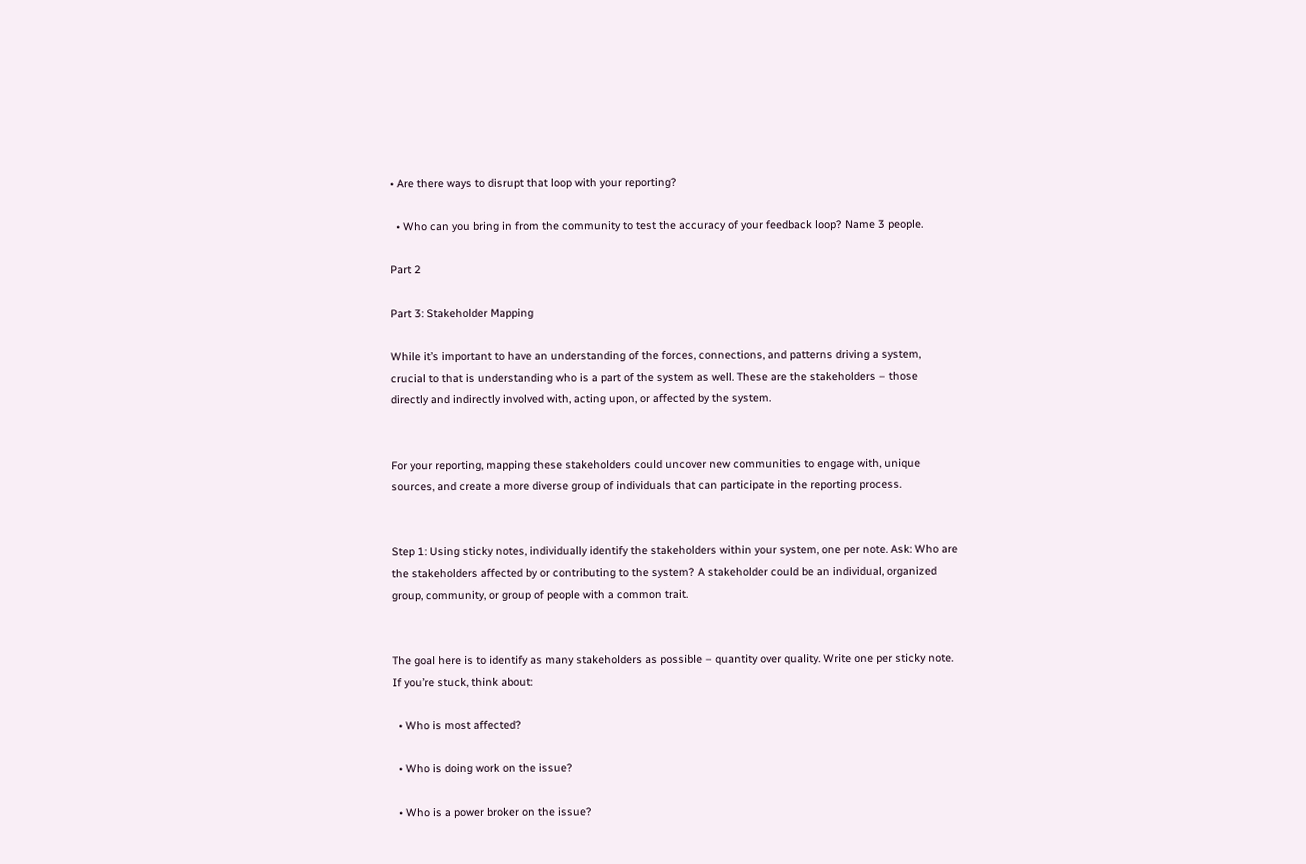• Are there ways to disrupt that loop with your reporting?

  • Who can you bring in from the community to test the accuracy of your feedback loop? Name 3 people.

Part 2

Part 3: Stakeholder Mapping

While it’s important to have an understanding of the forces, connections, and patterns driving a system, crucial to that is understanding who is a part of the system as well. These are the stakeholders – those directly and indirectly involved with, acting upon, or affected by the system.


For your reporting, mapping these stakeholders could uncover new communities to engage with, unique sources, and create a more diverse group of individuals that can participate in the reporting process.


Step 1: Using sticky notes, individually identify the stakeholders within your system, one per note. Ask: Who are the stakeholders affected by or contributing to the system? A stakeholder could be an individual, organized group, community, or group of people with a common trait.


The goal here is to identify as many stakeholders as possible – quantity over quality. Write one per sticky note. If you’re stuck, think about:

  • Who is most affected?

  • Who is doing work on the issue?

  • Who is a power broker on the issue?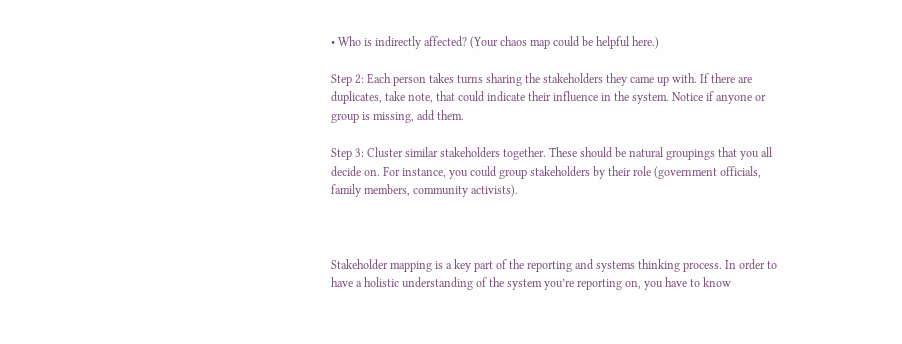• Who is indirectly affected? (Your chaos map could be helpful here.)

Step 2: Each person takes turns sharing the stakeholders they came up with. If there are duplicates, take note, that could indicate their influence in the system. Notice if anyone or group is missing, add them.

Step 3: Cluster similar stakeholders together. These should be natural groupings that you all decide on. For instance, you could group stakeholders by their role (government officials, family members, community activists).



Stakeholder mapping is a key part of the reporting and systems thinking process. In order to have a holistic understanding of the system you’re reporting on, you have to know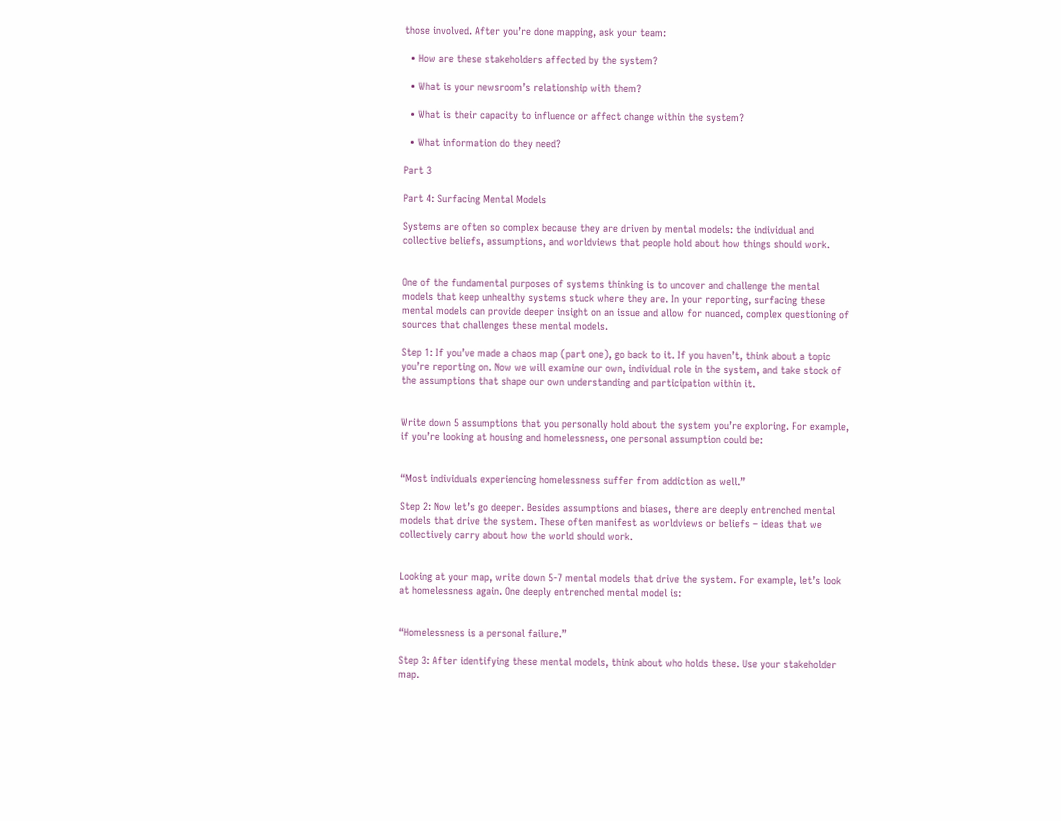those involved. After you’re done mapping, ask your team:

  • How are these stakeholders affected by the system?

  • What is your newsroom’s relationship with them?

  • What is their capacity to influence or affect change within the system?

  • What information do they need?

Part 3

Part 4: Surfacing Mental Models

Systems are often so complex because they are driven by mental models: the individual and collective beliefs, assumptions, and worldviews that people hold about how things should work.


One of the fundamental purposes of systems thinking is to uncover and challenge the mental models that keep unhealthy systems stuck where they are. In your reporting, surfacing these mental models can provide deeper insight on an issue and allow for nuanced, complex questioning of sources that challenges these mental models.

Step 1: If you’ve made a chaos map (part one), go back to it. If you haven’t, think about a topic you’re reporting on. Now we will examine our own, individual role in the system, and take stock of the assumptions that shape our own understanding and participation within it.


Write down 5 assumptions that you personally hold about the system you’re exploring. For example, if you’re looking at housing and homelessness, one personal assumption could be:


“Most individuals experiencing homelessness suffer from addiction as well.”

Step 2: Now let’s go deeper. Besides assumptions and biases, there are deeply entrenched mental models that drive the system. These often manifest as worldviews or beliefs – ideas that we collectively carry about how the world should work.


Looking at your map, write down 5-7 mental models that drive the system. For example, let’s look at homelessness again. One deeply entrenched mental model is:


“Homelessness is a personal failure.”

Step 3: After identifying these mental models, think about who holds these. Use your stakeholder map.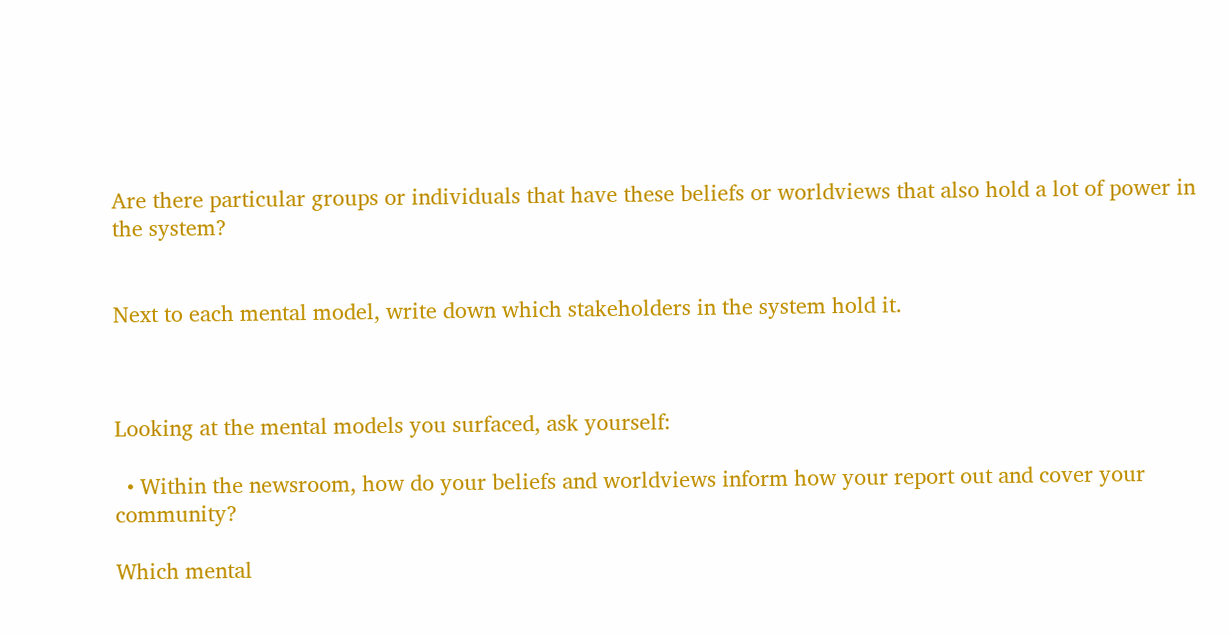Are there particular groups or individuals that have these beliefs or worldviews that also hold a lot of power in the system?


Next to each mental model, write down which stakeholders in the system hold it.



Looking at the mental models you surfaced, ask yourself:

  • Within the newsroom, how do your beliefs and worldviews inform how your report out and cover your community?

Which mental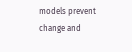models prevent change and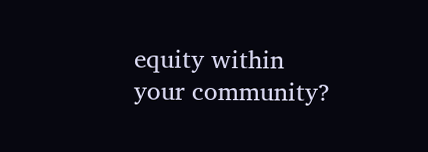equity within your community?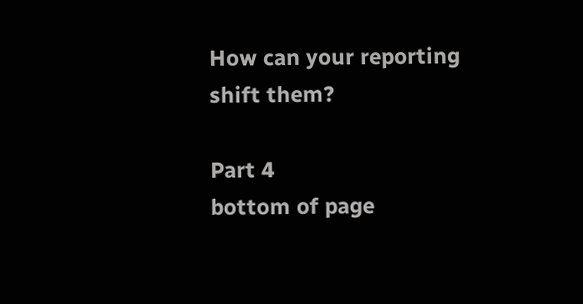How can your reporting shift them?

Part 4
bottom of page